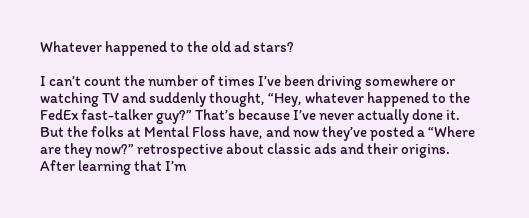Whatever happened to the old ad stars?

I can’t count the number of times I’ve been driving somewhere or watching TV and suddenly thought, “Hey, whatever happened to the FedEx fast-talker guy?” That’s because I’ve never actually done it. But the folks at Mental Floss have, and now they’ve posted a “Where are they now?” retrospective about classic ads and their origins. After learning that I’m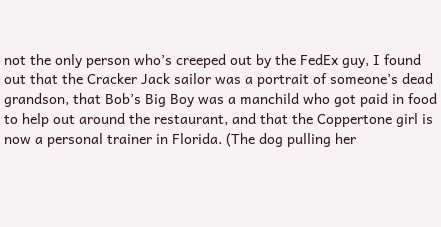not the only person who’s creeped out by the FedEx guy, I found out that the Cracker Jack sailor was a portrait of someone’s dead grandson, that Bob’s Big Boy was a manchild who got paid in food to help out around the restaurant, and that the Coppertone girl is now a personal trainer in Florida. (The dog pulling her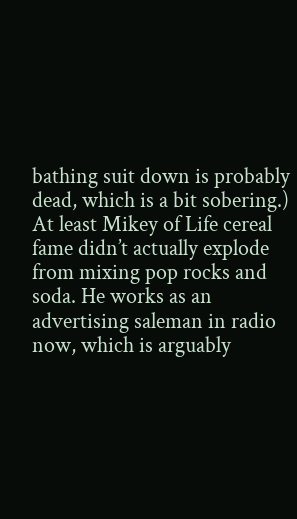bathing suit down is probably dead, which is a bit sobering.) At least Mikey of Life cereal fame didn’t actually explode from mixing pop rocks and soda. He works as an advertising saleman in radio now, which is arguably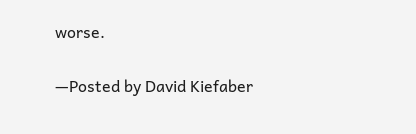worse.

—Posted by David Kiefaber